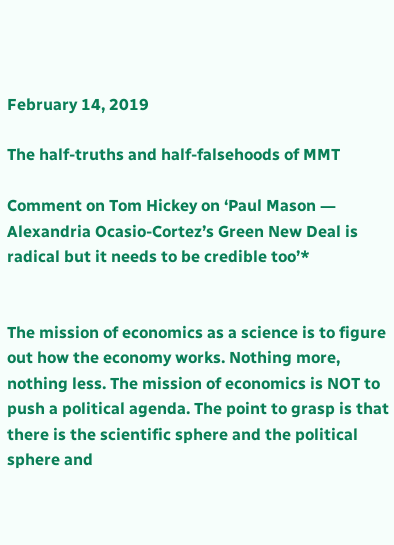February 14, 2019

The half-truths and half-falsehoods of MMT

Comment on Tom Hickey on ‘Paul Mason ― Alexandria Ocasio-Cortez’s Green New Deal is radical but it needs to be credible too’*


The mission of economics as a science is to figure out how the economy works. Nothing more, nothing less. The mission of economics is NOT to push a political agenda. The point to grasp is that there is the scientific sphere and the political sphere and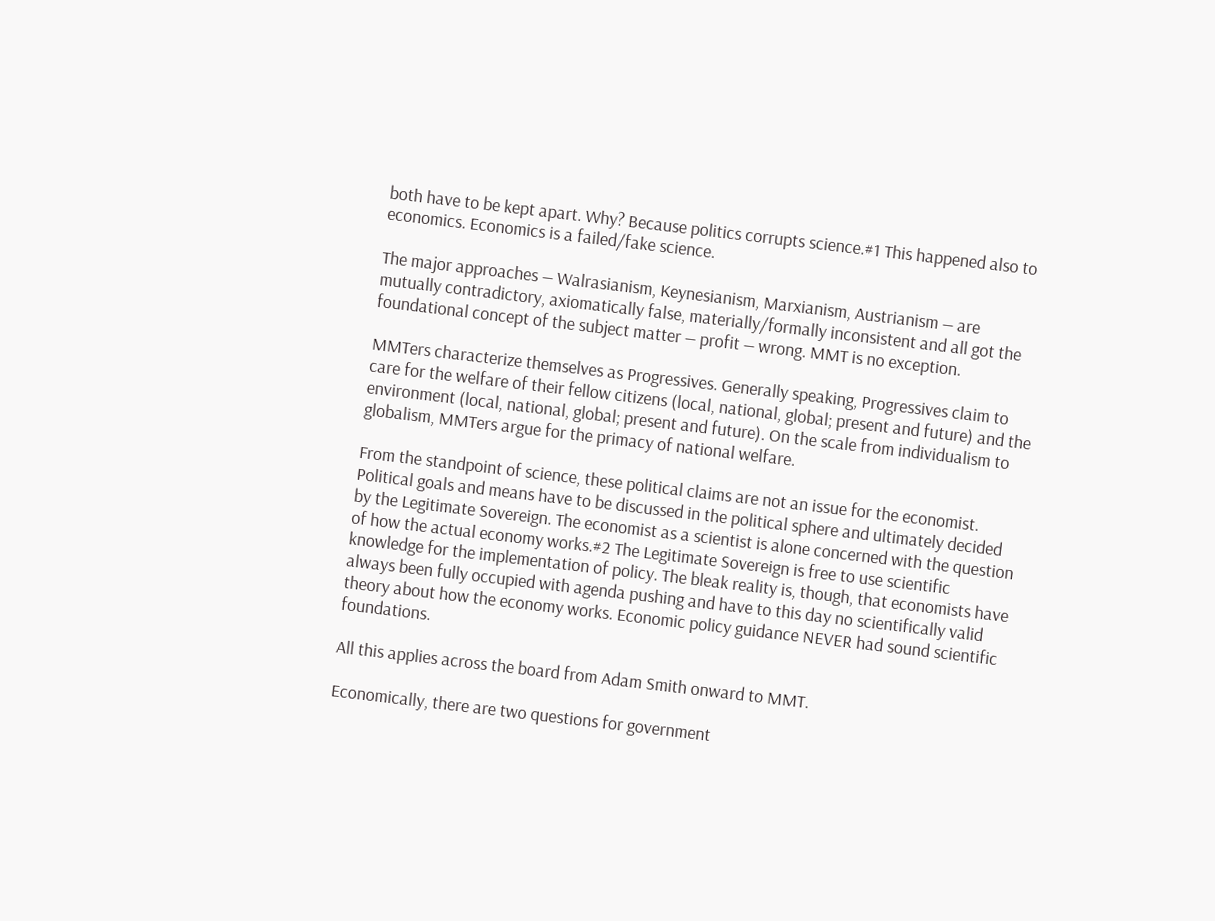both have to be kept apart. Why? Because politics corrupts science.#1 This happened also to economics. Economics is a failed/fake science.

The major approaches ― Walrasianism, Keynesianism, Marxianism, Austrianism ― are mutually contradictory, axiomatically false, materially/formally inconsistent and all got the foundational concept of the subject matter ― profit ― wrong. MMT is no exception.

MMTers characterize themselves as Progressives. Generally speaking, Progressives claim to care for the welfare of their fellow citizens (local, national, global; present and future) and the environment (local, national, global; present and future). On the scale from individualism to globalism, MMTers argue for the primacy of national welfare.

From the standpoint of science, these political claims are not an issue for the economist. Political goals and means have to be discussed in the political sphere and ultimately decided by the Legitimate Sovereign. The economist as a scientist is alone concerned with the question of how the actual economy works.#2 The Legitimate Sovereign is free to use scientific knowledge for the implementation of policy. The bleak reality is, though, that economists have always been fully occupied with agenda pushing and have to this day no scientifically valid theory about how the economy works. Economic policy guidance NEVER had sound scientific foundations.

All this applies across the board from Adam Smith onward to MMT.

Economically, there are two questions for government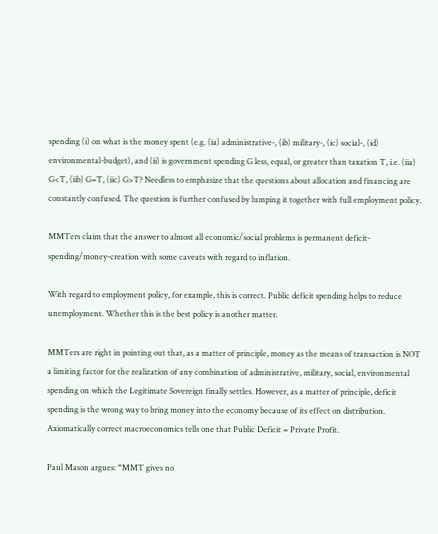spending (i) on what is the money spent (e.g. (ia) administrative-, (ib) military-, (ic) social-, (id) environmental-budget), and (ii) is government spending G less, equal, or greater than taxation T, i.e. (iia) G<T, (iib) G=T, (iic) G>T? Needless to emphasize that the questions about allocation and financing are constantly confused. The question is further confused by lumping it together with full employment policy.

MMTers claim that the answer to almost all economic/social problems is permanent deficit-spending/money-creation with some caveats with regard to inflation.

With regard to employment policy, for example, this is correct. Public deficit spending helps to reduce unemployment. Whether this is the best policy is another matter.

MMTers are right in pointing out that, as a matter of principle, money as the means of transaction is NOT a limiting factor for the realization of any combination of administrative, military, social, environmental spending on which the Legitimate Sovereign finally settles. However, as a matter of principle, deficit spending is the wrong way to bring money into the economy because of its effect on distribution. Axiomatically correct macroeconomics tells one that Public Deficit = Private Profit.

Paul Mason argues: “MMT gives no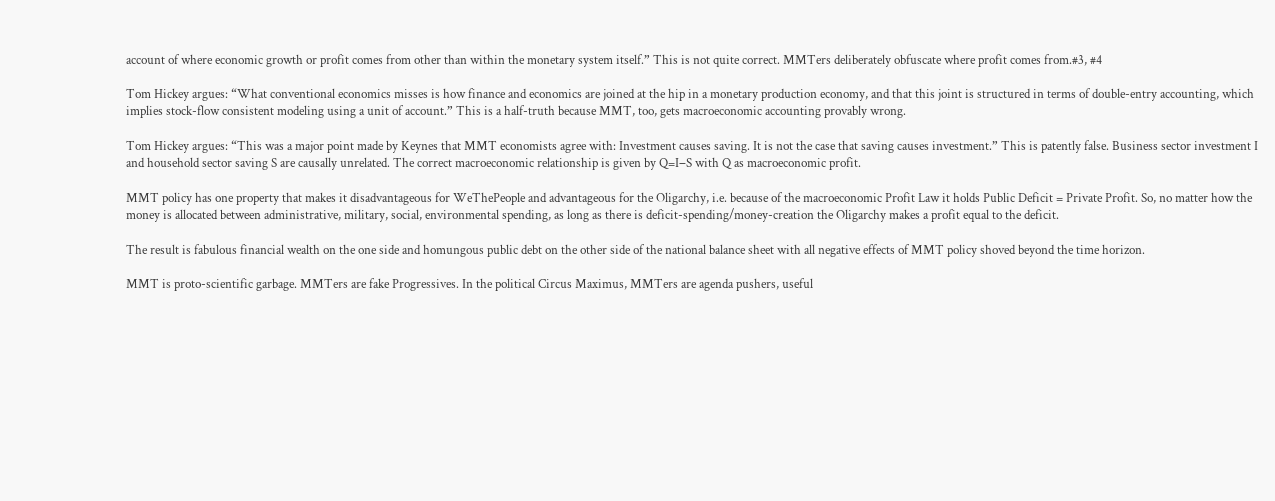account of where economic growth or profit comes from other than within the monetary system itself.” This is not quite correct. MMTers deliberately obfuscate where profit comes from.#3, #4

Tom Hickey argues: “What conventional economics misses is how finance and economics are joined at the hip in a monetary production economy, and that this joint is structured in terms of double-entry accounting, which implies stock-flow consistent modeling using a unit of account.” This is a half-truth because MMT, too, gets macroeconomic accounting provably wrong.

Tom Hickey argues: “This was a major point made by Keynes that MMT economists agree with: Investment causes saving. It is not the case that saving causes investment.” This is patently false. Business sector investment I and household sector saving S are causally unrelated. The correct macroeconomic relationship is given by Q=I−S with Q as macroeconomic profit.

MMT policy has one property that makes it disadvantageous for WeThePeople and advantageous for the Oligarchy, i.e. because of the macroeconomic Profit Law it holds Public Deficit = Private Profit. So, no matter how the money is allocated between administrative, military, social, environmental spending, as long as there is deficit-spending/money-creation the Oligarchy makes a profit equal to the deficit.

The result is fabulous financial wealth on the one side and homungous public debt on the other side of the national balance sheet with all negative effects of MMT policy shoved beyond the time horizon.

MMT is proto-scientific garbage. MMTers are fake Progressives. In the political Circus Maximus, MMTers are agenda pushers, useful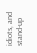idiots, and stand-up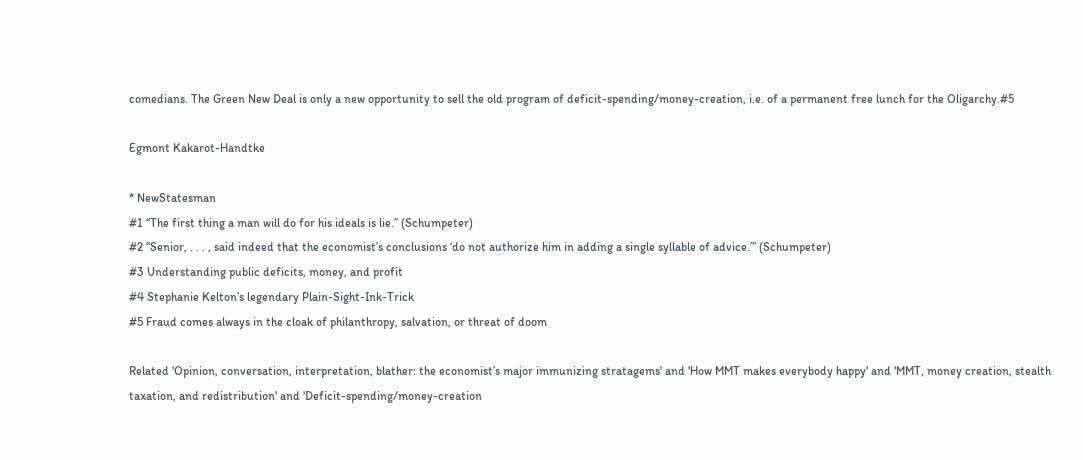comedians. The Green New Deal is only a new opportunity to sell the old program of deficit-spending/money-creation, i.e. of a permanent free lunch for the Oligarchy.#5

Egmont Kakarot-Handtke

* NewStatesman
#1 “The first thing a man will do for his ideals is lie.” (Schumpeter)
#2 “Senior, . . . , said indeed that the economist’s conclusions ‘do not authorize him in adding a single syllable of advice.’” (Schumpeter)
#3 Understanding public deficits, money, and profit
#4 Stephanie Kelton’s legendary Plain-Sight-Ink-Trick
#5 Fraud comes always in the cloak of philanthropy, salvation, or threat of doom

Related 'Opinion, conversation, interpretation, blather: the economist’s major immunizing stratagems' and 'How MMT makes everybody happy' and 'MMT, money creation, stealth taxation, and redistribution' and 'Deficit-spending/money-creation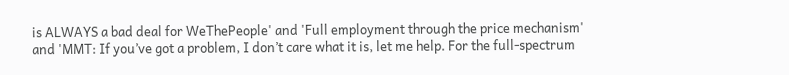is ALWAYS a bad deal for WeThePeople' and 'Full employment through the price mechanism' and 'MMT: If you’ve got a problem, I don’t care what it is, let me help. For the full-spectrum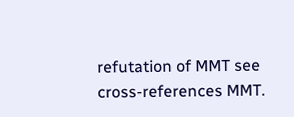refutation of MMT see cross-references MMT.